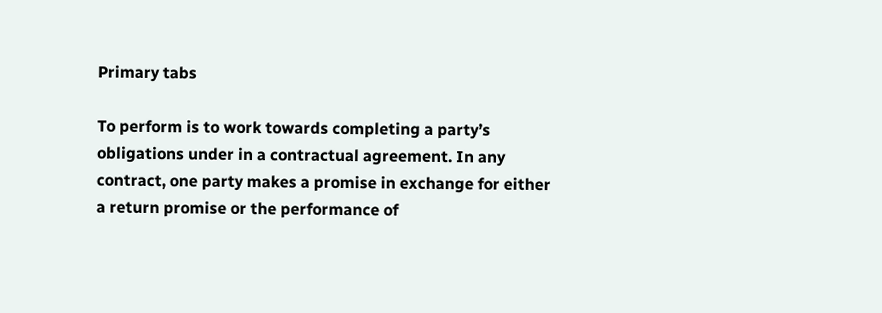Primary tabs

To perform is to work towards completing a party’s obligations under in a contractual agreement. In any contract, one party makes a promise in exchange for either a return promise or the performance of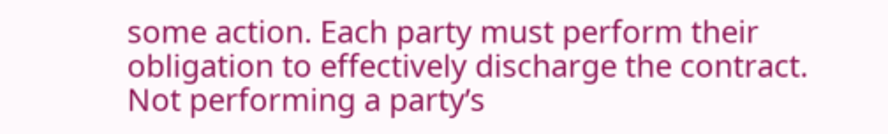some action. Each party must perform their obligation to effectively discharge the contract. Not performing a party’s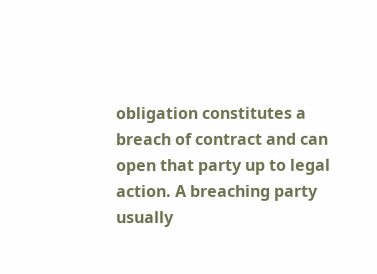obligation constitutes a breach of contract and can open that party up to legal action. A breaching party usually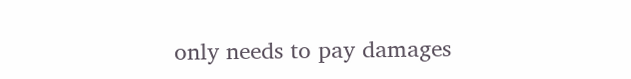only needs to pay damages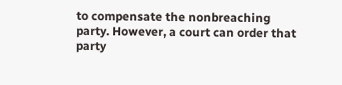to compensate the nonbreaching party. However, a court can order that party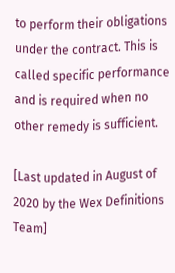to perform their obligations under the contract. This is called specific performance and is required when no other remedy is sufficient.

[Last updated in August of 2020 by the Wex Definitions Team]